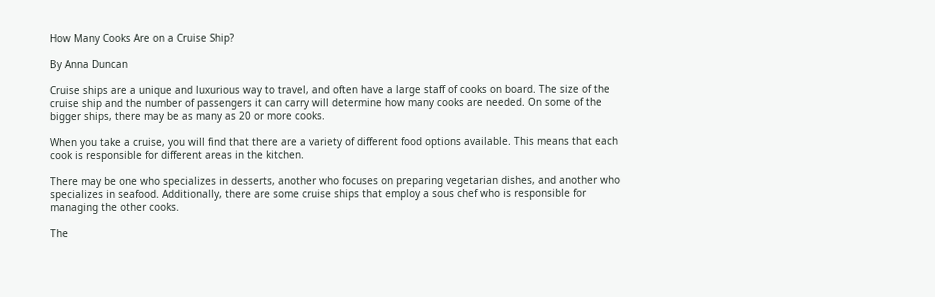How Many Cooks Are on a Cruise Ship?

By Anna Duncan

Cruise ships are a unique and luxurious way to travel, and often have a large staff of cooks on board. The size of the cruise ship and the number of passengers it can carry will determine how many cooks are needed. On some of the bigger ships, there may be as many as 20 or more cooks.

When you take a cruise, you will find that there are a variety of different food options available. This means that each cook is responsible for different areas in the kitchen.

There may be one who specializes in desserts, another who focuses on preparing vegetarian dishes, and another who specializes in seafood. Additionally, there are some cruise ships that employ a sous chef who is responsible for managing the other cooks.

The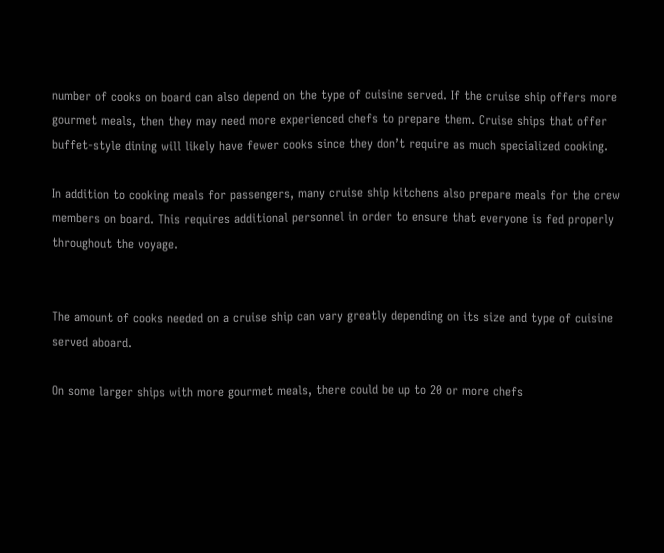number of cooks on board can also depend on the type of cuisine served. If the cruise ship offers more gourmet meals, then they may need more experienced chefs to prepare them. Cruise ships that offer buffet-style dining will likely have fewer cooks since they don’t require as much specialized cooking.

In addition to cooking meals for passengers, many cruise ship kitchens also prepare meals for the crew members on board. This requires additional personnel in order to ensure that everyone is fed properly throughout the voyage.


The amount of cooks needed on a cruise ship can vary greatly depending on its size and type of cuisine served aboard.

On some larger ships with more gourmet meals, there could be up to 20 or more chefs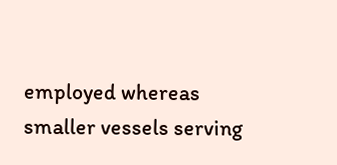employed whereas smaller vessels serving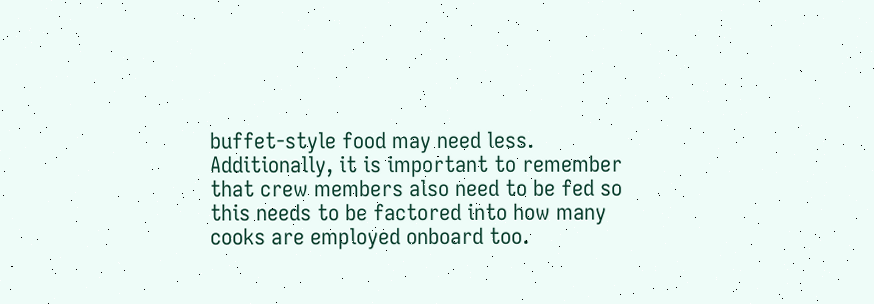buffet-style food may need less. Additionally, it is important to remember that crew members also need to be fed so this needs to be factored into how many cooks are employed onboard too.